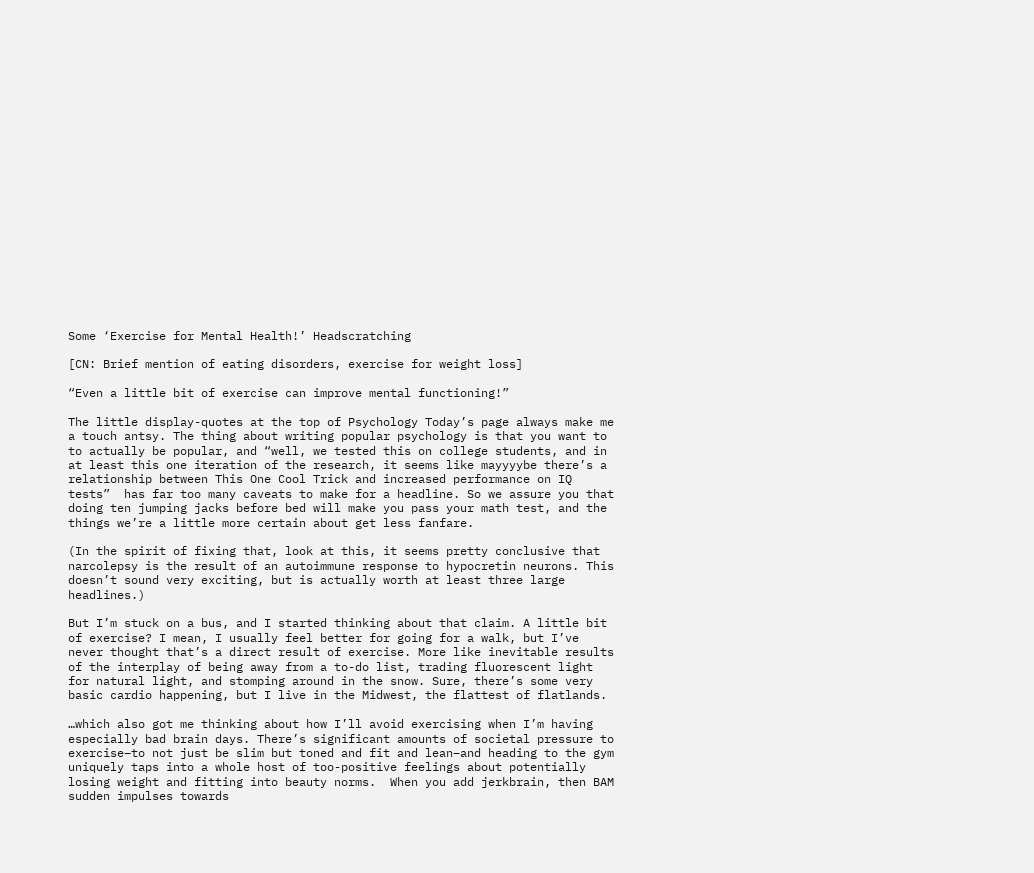Some ‘Exercise for Mental Health!’ Headscratching

[CN: Brief mention of eating disorders, exercise for weight loss]

“Even a little bit of exercise can improve mental functioning!”

The little display-quotes at the top of Psychology Today’s page always make me a touch antsy. The thing about writing popular psychology is that you want to to actually be popular, and “well, we tested this on college students, and in at least this one iteration of the research, it seems like mayyyybe there’s a relationship between This One Cool Trick and increased performance on IQ tests”  has far too many caveats to make for a headline. So we assure you that doing ten jumping jacks before bed will make you pass your math test, and the things we’re a little more certain about get less fanfare.

(In the spirit of fixing that, look at this, it seems pretty conclusive that narcolepsy is the result of an autoimmune response to hypocretin neurons. This doesn’t sound very exciting, but is actually worth at least three large headlines.)

But I’m stuck on a bus, and I started thinking about that claim. A little bit of exercise? I mean, I usually feel better for going for a walk, but I’ve never thought that’s a direct result of exercise. More like inevitable results of the interplay of being away from a to-do list, trading fluorescent light for natural light, and stomping around in the snow. Sure, there’s some very basic cardio happening, but I live in the Midwest, the flattest of flatlands.

…which also got me thinking about how I’ll avoid exercising when I’m having especially bad brain days. There’s significant amounts of societal pressure to exercise–to not just be slim but toned and fit and lean–and heading to the gym uniquely taps into a whole host of too-positive feelings about potentially losing weight and fitting into beauty norms.  When you add jerkbrain, then BAM sudden impulses towards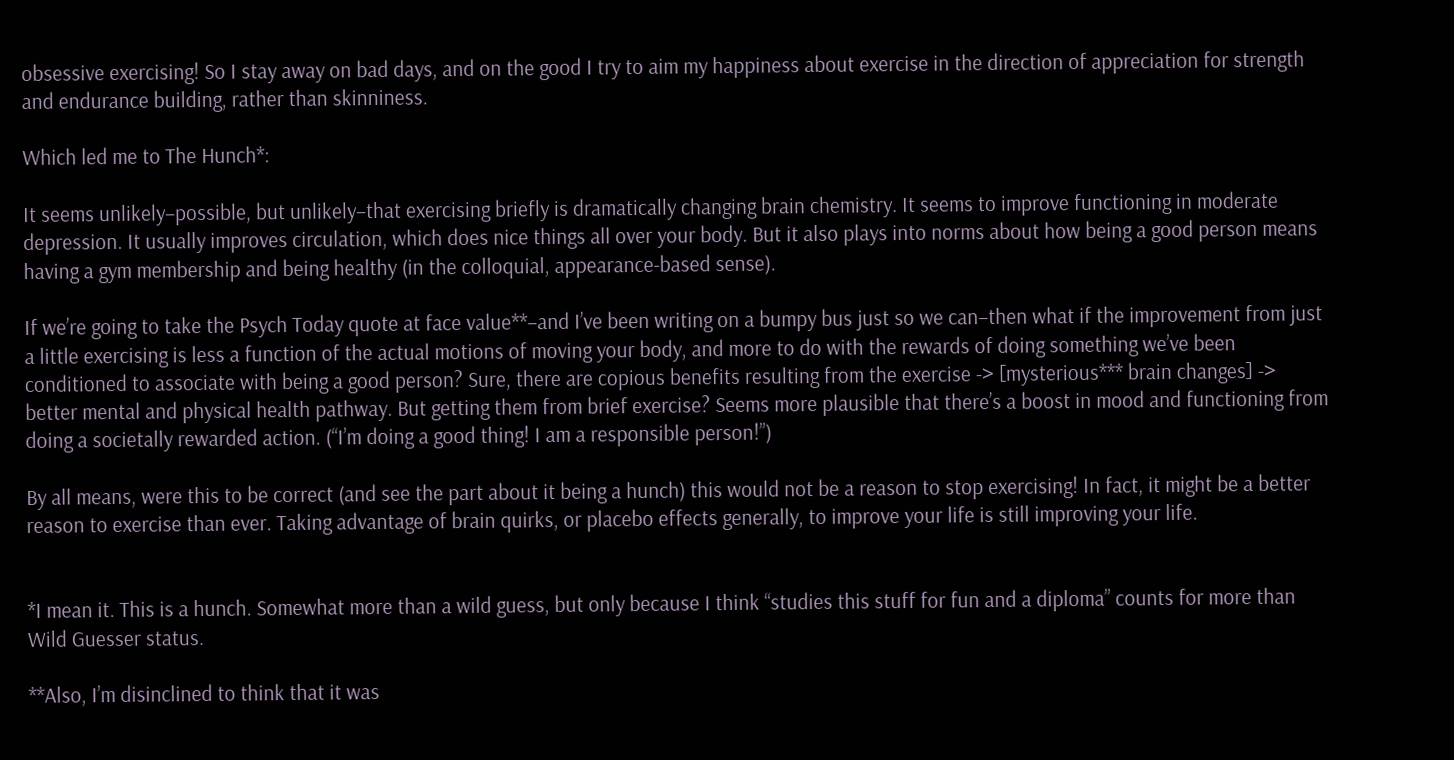obsessive exercising! So I stay away on bad days, and on the good I try to aim my happiness about exercise in the direction of appreciation for strength and endurance building, rather than skinniness.

Which led me to The Hunch*:

It seems unlikely–possible, but unlikely–that exercising briefly is dramatically changing brain chemistry. It seems to improve functioning in moderate depression. It usually improves circulation, which does nice things all over your body. But it also plays into norms about how being a good person means having a gym membership and being healthy (in the colloquial, appearance-based sense).

If we’re going to take the Psych Today quote at face value**–and I’ve been writing on a bumpy bus just so we can–then what if the improvement from just a little exercising is less a function of the actual motions of moving your body, and more to do with the rewards of doing something we’ve been conditioned to associate with being a good person? Sure, there are copious benefits resulting from the exercise -> [mysterious*** brain changes] -> better mental and physical health pathway. But getting them from brief exercise? Seems more plausible that there’s a boost in mood and functioning from doing a societally rewarded action. (“I’m doing a good thing! I am a responsible person!”)

By all means, were this to be correct (and see the part about it being a hunch) this would not be a reason to stop exercising! In fact, it might be a better reason to exercise than ever. Taking advantage of brain quirks, or placebo effects generally, to improve your life is still improving your life.


*I mean it. This is a hunch. Somewhat more than a wild guess, but only because I think “studies this stuff for fun and a diploma” counts for more than Wild Guesser status.

**Also, I’m disinclined to think that it was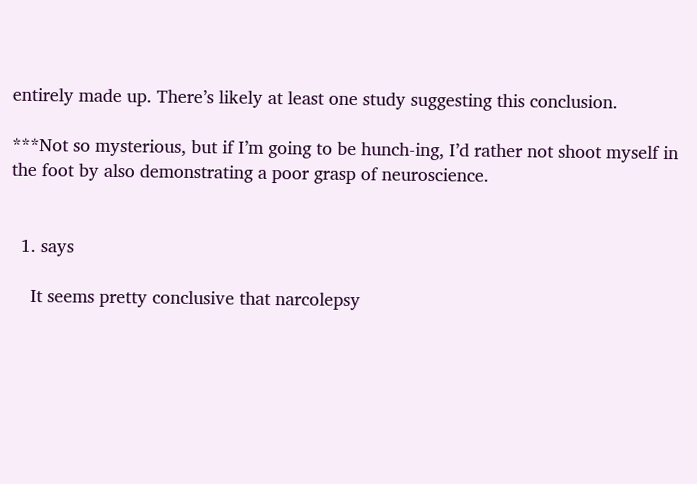entirely made up. There’s likely at least one study suggesting this conclusion.

***Not so mysterious, but if I’m going to be hunch-ing, I’d rather not shoot myself in the foot by also demonstrating a poor grasp of neuroscience.


  1. says

    It seems pretty conclusive that narcolepsy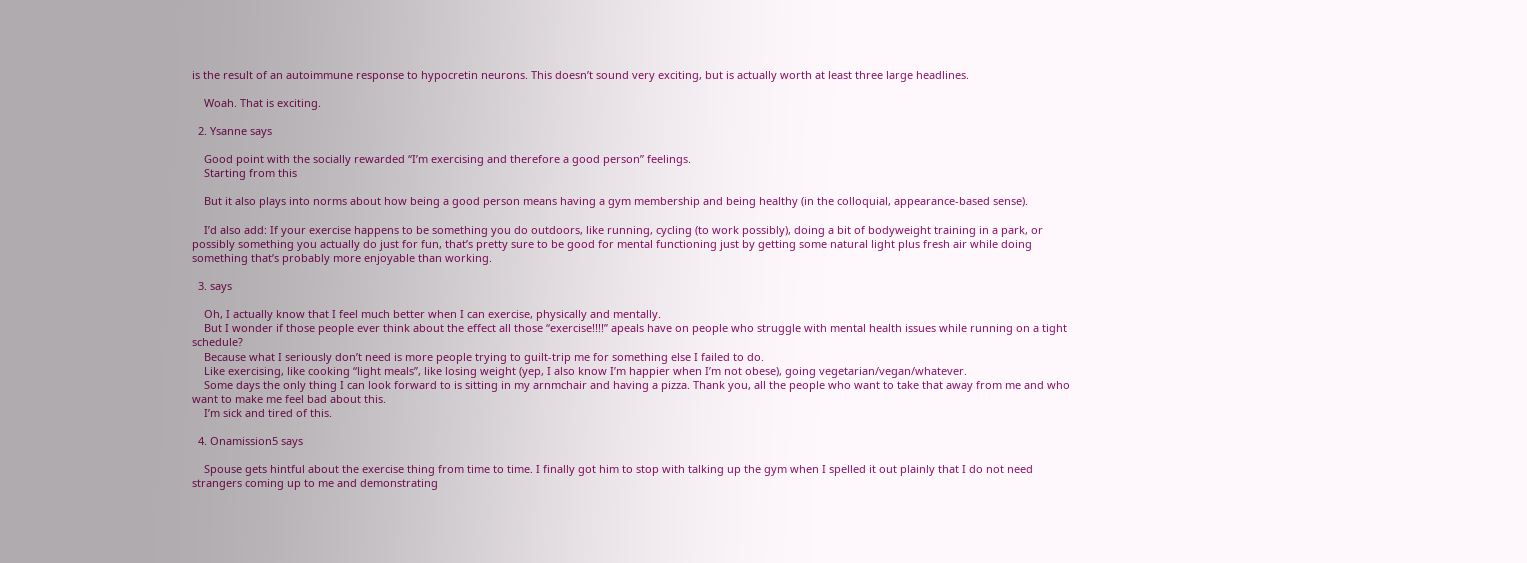is the result of an autoimmune response to hypocretin neurons. This doesn’t sound very exciting, but is actually worth at least three large headlines.

    Woah. That is exciting.

  2. Ysanne says

    Good point with the socially rewarded “I’m exercising and therefore a good person” feelings.
    Starting from this

    But it also plays into norms about how being a good person means having a gym membership and being healthy (in the colloquial, appearance-based sense).

    I’d also add: If your exercise happens to be something you do outdoors, like running, cycling (to work possibly), doing a bit of bodyweight training in a park, or possibly something you actually do just for fun, that’s pretty sure to be good for mental functioning just by getting some natural light plus fresh air while doing something that’s probably more enjoyable than working.

  3. says

    Oh, I actually know that I feel much better when I can exercise, physically and mentally.
    But I wonder if those people ever think about the effect all those “exercise!!!!” apeals have on people who struggle with mental health issues while running on a tight schedule?
    Because what I seriously don’t need is more people trying to guilt-trip me for something else I failed to do.
    Like exercising, like cooking “light meals”, like losing weight (yep, I also know I’m happier when I’m not obese), going vegetarian/vegan/whatever.
    Some days the only thing I can look forward to is sitting in my arnmchair and having a pizza. Thank you, all the people who want to take that away from me and who want to make me feel bad about this.
    I’m sick and tired of this.

  4. Onamission5 says

    Spouse gets hintful about the exercise thing from time to time. I finally got him to stop with talking up the gym when I spelled it out plainly that I do not need strangers coming up to me and demonstrating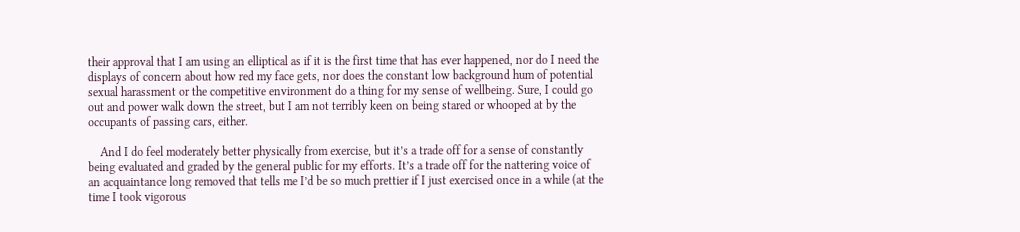their approval that I am using an elliptical as if it is the first time that has ever happened, nor do I need the displays of concern about how red my face gets, nor does the constant low background hum of potential sexual harassment or the competitive environment do a thing for my sense of wellbeing. Sure, I could go out and power walk down the street, but I am not terribly keen on being stared or whooped at by the occupants of passing cars, either.

    And I do feel moderately better physically from exercise, but it’s a trade off for a sense of constantly being evaluated and graded by the general public for my efforts. It’s a trade off for the nattering voice of an acquaintance long removed that tells me I’d be so much prettier if I just exercised once in a while (at the time I took vigorous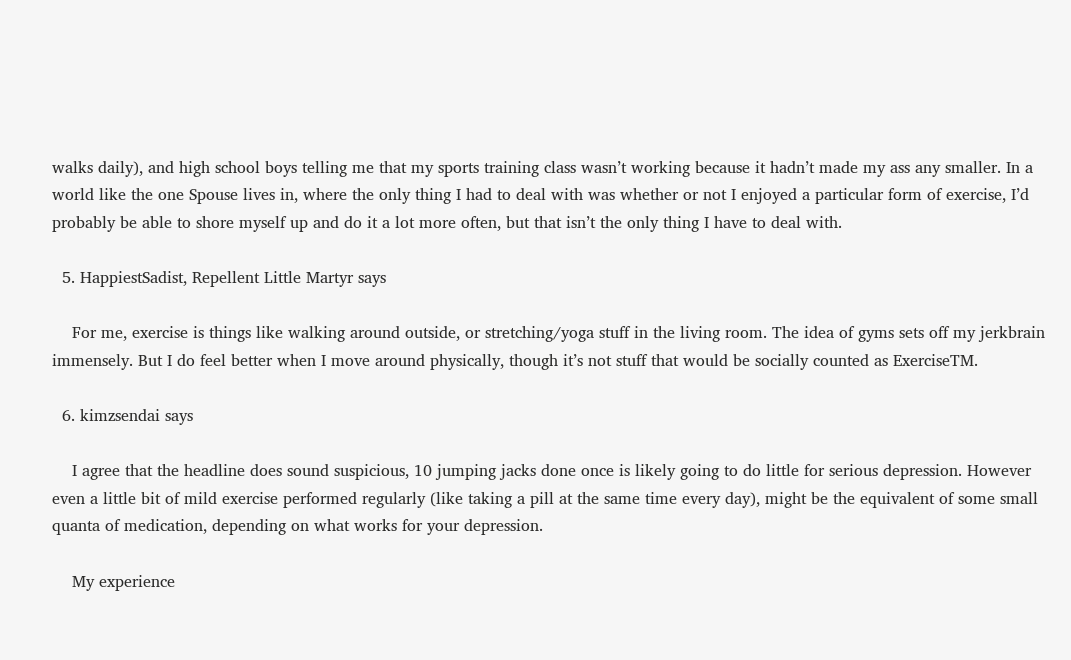walks daily), and high school boys telling me that my sports training class wasn’t working because it hadn’t made my ass any smaller. In a world like the one Spouse lives in, where the only thing I had to deal with was whether or not I enjoyed a particular form of exercise, I’d probably be able to shore myself up and do it a lot more often, but that isn’t the only thing I have to deal with.

  5. HappiestSadist, Repellent Little Martyr says

    For me, exercise is things like walking around outside, or stretching/yoga stuff in the living room. The idea of gyms sets off my jerkbrain immensely. But I do feel better when I move around physically, though it’s not stuff that would be socially counted as ExerciseTM.

  6. kimzsendai says

    I agree that the headline does sound suspicious, 10 jumping jacks done once is likely going to do little for serious depression. However even a little bit of mild exercise performed regularly (like taking a pill at the same time every day), might be the equivalent of some small quanta of medication, depending on what works for your depression.

    My experience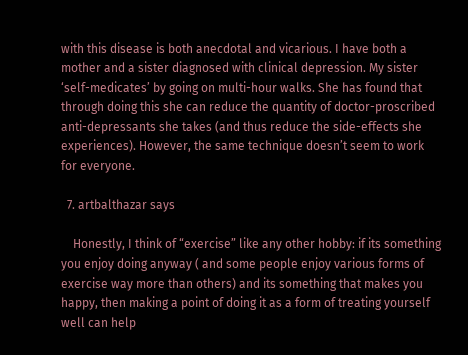with this disease is both anecdotal and vicarious. I have both a mother and a sister diagnosed with clinical depression. My sister ‘self-medicates’ by going on multi-hour walks. She has found that through doing this she can reduce the quantity of doctor-proscribed anti-depressants she takes (and thus reduce the side-effects she experiences). However, the same technique doesn’t seem to work for everyone.

  7. artbalthazar says

    Honestly, I think of “exercise” like any other hobby: if its something you enjoy doing anyway ( and some people enjoy various forms of exercise way more than others) and its something that makes you happy, then making a point of doing it as a form of treating yourself well can help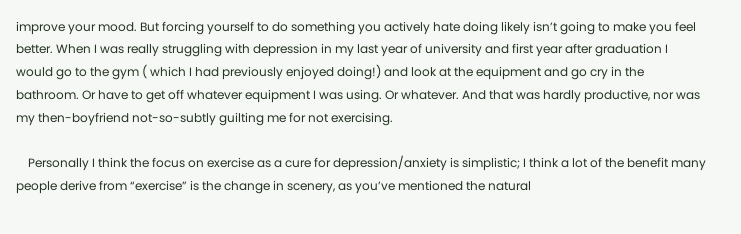improve your mood. But forcing yourself to do something you actively hate doing likely isn’t going to make you feel better. When I was really struggling with depression in my last year of university and first year after graduation I would go to the gym ( which I had previously enjoyed doing!) and look at the equipment and go cry in the bathroom. Or have to get off whatever equipment I was using. Or whatever. And that was hardly productive, nor was my then-boyfriend not-so-subtly guilting me for not exercising.

    Personally I think the focus on exercise as a cure for depression/anxiety is simplistic; I think a lot of the benefit many people derive from “exercise” is the change in scenery, as you’ve mentioned the natural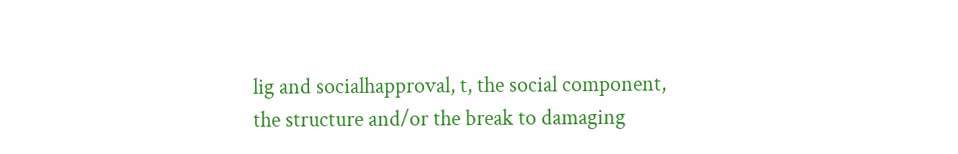lig and socialhapproval, t, the social component, the structure and/or the break to damaging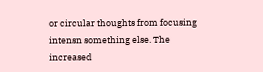or circular thoughts from focusing intensn something else. The increased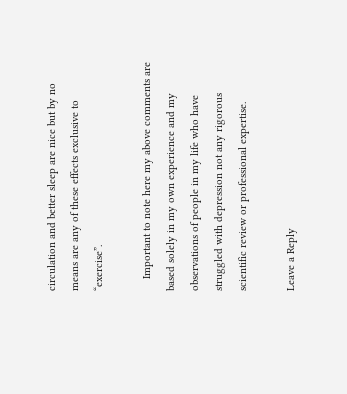circulation and better sleep are nice but by no means are any of these effects exclusive to “exercise”.

    Important to note here my above comments are based solely in my own experience and my observations of people in my life who have struggled with depression not any rigorous scientific review or professional expertise.

Leave a Reply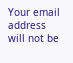Your email address will not be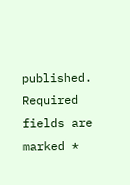published. Required fields are marked *